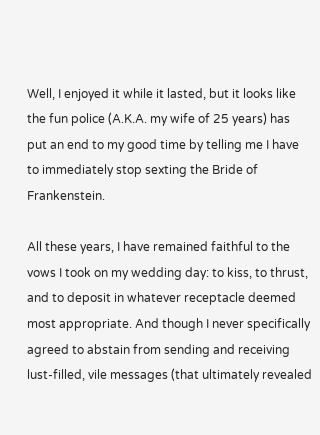Well, I enjoyed it while it lasted, but it looks like the fun police (A.K.A. my wife of 25 years) has put an end to my good time by telling me I have to immediately stop sexting the Bride of Frankenstein.

All these years, I have remained faithful to the vows I took on my wedding day: to kiss, to thrust, and to deposit in whatever receptacle deemed most appropriate. And though I never specifically agreed to abstain from sending and receiving lust-filled, vile messages (that ultimately revealed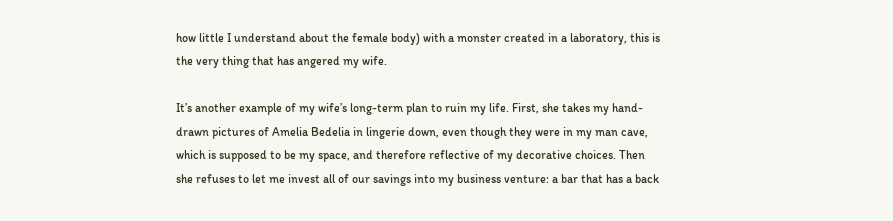how little I understand about the female body) with a monster created in a laboratory, this is the very thing that has angered my wife.

It’s another example of my wife’s long-term plan to ruin my life. First, she takes my hand-drawn pictures of Amelia Bedelia in lingerie down, even though they were in my man cave, which is supposed to be my space, and therefore reflective of my decorative choices. Then she refuses to let me invest all of our savings into my business venture: a bar that has a back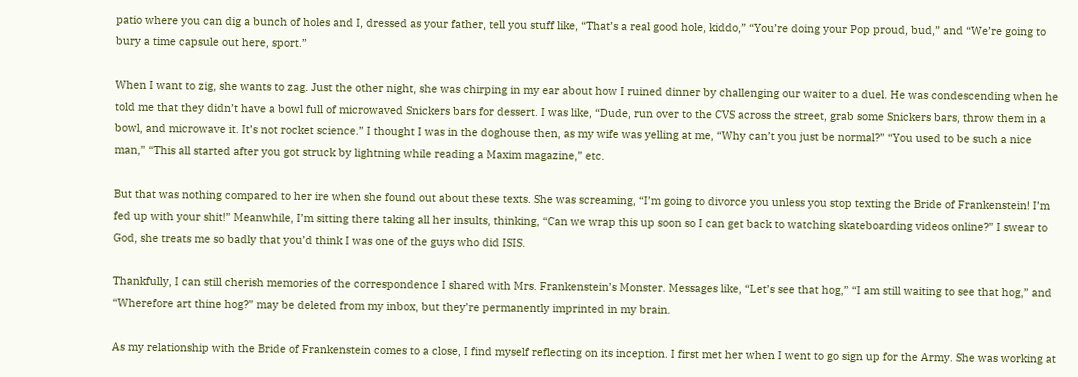patio where you can dig a bunch of holes and I, dressed as your father, tell you stuff like, “That’s a real good hole, kiddo,” “You’re doing your Pop proud, bud,” and “We’re going to bury a time capsule out here, sport.”

When I want to zig, she wants to zag. Just the other night, she was chirping in my ear about how I ruined dinner by challenging our waiter to a duel. He was condescending when he told me that they didn’t have a bowl full of microwaved Snickers bars for dessert. I was like, “Dude, run over to the CVS across the street, grab some Snickers bars, throw them in a bowl, and microwave it. It’s not rocket science.” I thought I was in the doghouse then, as my wife was yelling at me, “Why can’t you just be normal?” “You used to be such a nice man,” “This all started after you got struck by lightning while reading a Maxim magazine,” etc.

But that was nothing compared to her ire when she found out about these texts. She was screaming, “I’m going to divorce you unless you stop texting the Bride of Frankenstein! I’m fed up with your shit!” Meanwhile, I’m sitting there taking all her insults, thinking, “Can we wrap this up soon so I can get back to watching skateboarding videos online?” I swear to God, she treats me so badly that you’d think I was one of the guys who did ISIS.

Thankfully, I can still cherish memories of the correspondence I shared with Mrs. Frankenstein’s Monster. Messages like, “Let’s see that hog,” “I am still waiting to see that hog,” and “Wherefore art thine hog?” may be deleted from my inbox, but they’re permanently imprinted in my brain.

As my relationship with the Bride of Frankenstein comes to a close, I find myself reflecting on its inception. I first met her when I went to go sign up for the Army. She was working at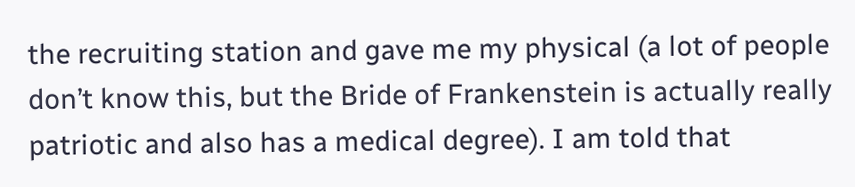the recruiting station and gave me my physical (a lot of people don’t know this, but the Bride of Frankenstein is actually really patriotic and also has a medical degree). I am told that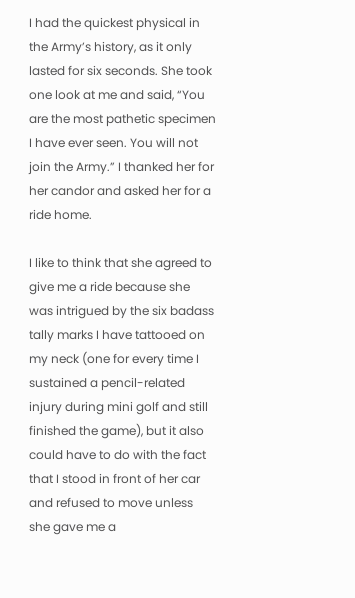I had the quickest physical in the Army’s history, as it only lasted for six seconds. She took one look at me and said, “You are the most pathetic specimen I have ever seen. You will not join the Army.” I thanked her for her candor and asked her for a ride home.

I like to think that she agreed to give me a ride because she was intrigued by the six badass tally marks I have tattooed on my neck (one for every time I sustained a pencil-related injury during mini golf and still finished the game), but it also could have to do with the fact that I stood in front of her car and refused to move unless she gave me a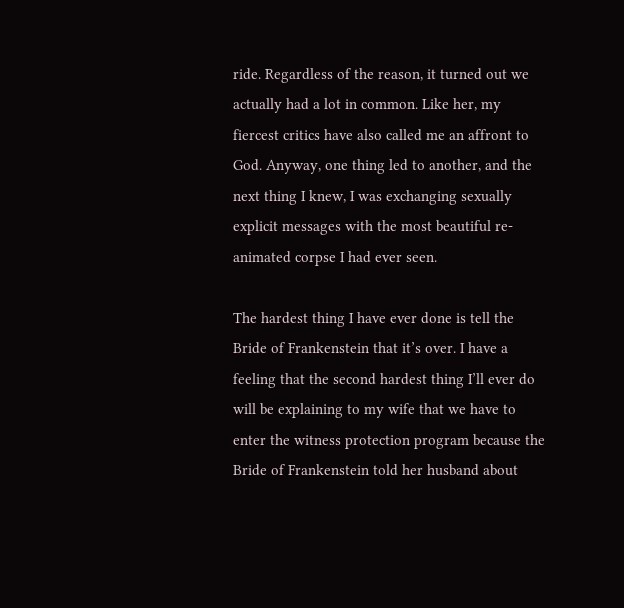ride. Regardless of the reason, it turned out we actually had a lot in common. Like her, my fiercest critics have also called me an affront to God. Anyway, one thing led to another, and the next thing I knew, I was exchanging sexually explicit messages with the most beautiful re-animated corpse I had ever seen.

The hardest thing I have ever done is tell the Bride of Frankenstein that it’s over. I have a feeling that the second hardest thing I’ll ever do will be explaining to my wife that we have to enter the witness protection program because the Bride of Frankenstein told her husband about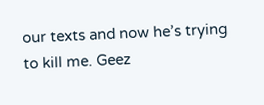our texts and now he’s trying to kill me. Geez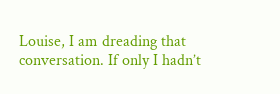Louise, I am dreading that conversation. If only I hadn’t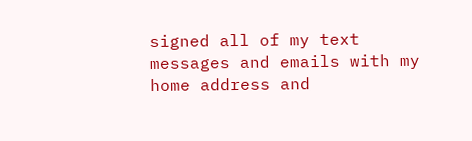signed all of my text messages and emails with my home address and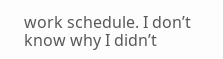work schedule. I don’t know why I didn’t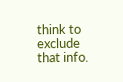think to exclude that info.